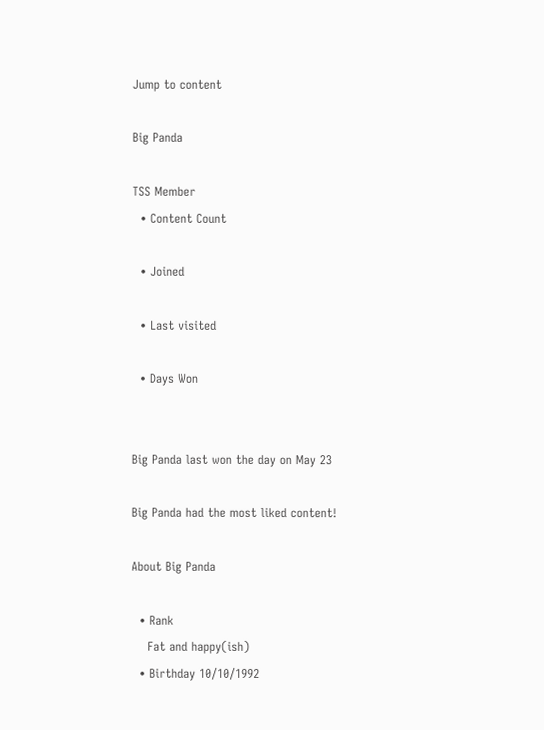Jump to content

Big Panda

TSS Member
  • Content Count

  • Joined

  • Last visited

  • Days Won


Big Panda last won the day on May 23

Big Panda had the most liked content!

About Big Panda

  • Rank
    Fat and happy(ish)
  • Birthday 10/10/1992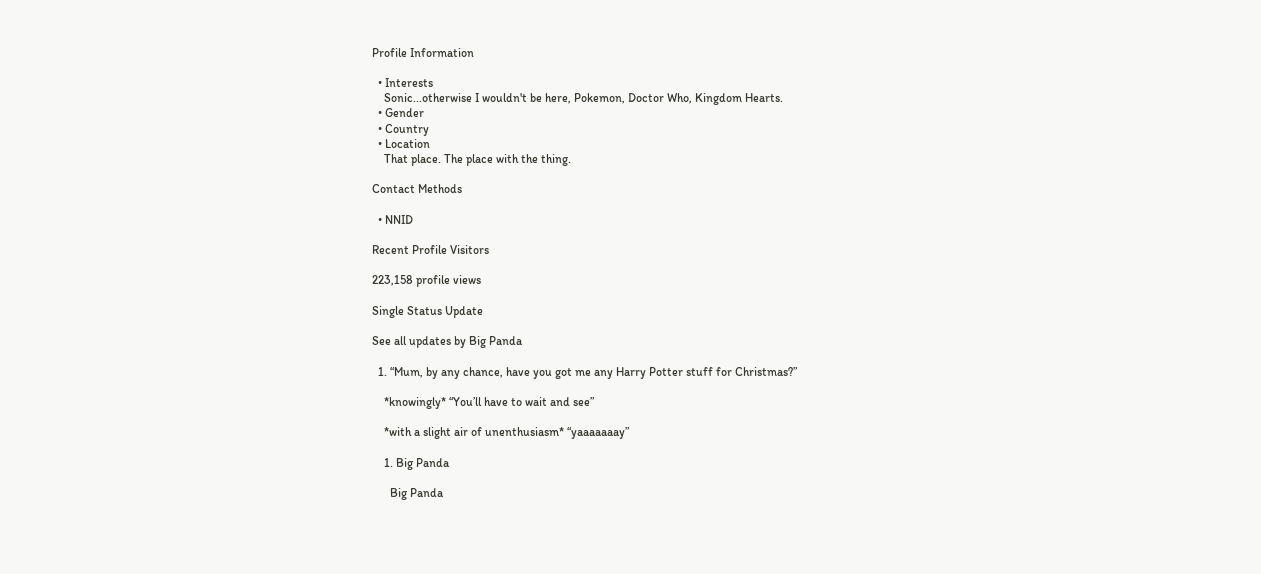Profile Information

  • Interests
    Sonic...otherwise I wouldn't be here, Pokemon, Doctor Who, Kingdom Hearts.
  • Gender
  • Country
  • Location
    That place. The place with the thing.

Contact Methods

  • NNID

Recent Profile Visitors

223,158 profile views

Single Status Update

See all updates by Big Panda

  1. “Mum, by any chance, have you got me any Harry Potter stuff for Christmas?”

    *knowingly* “You’ll have to wait and see”

    *with a slight air of unenthusiasm* “yaaaaaaay”

    1. Big Panda

      Big Panda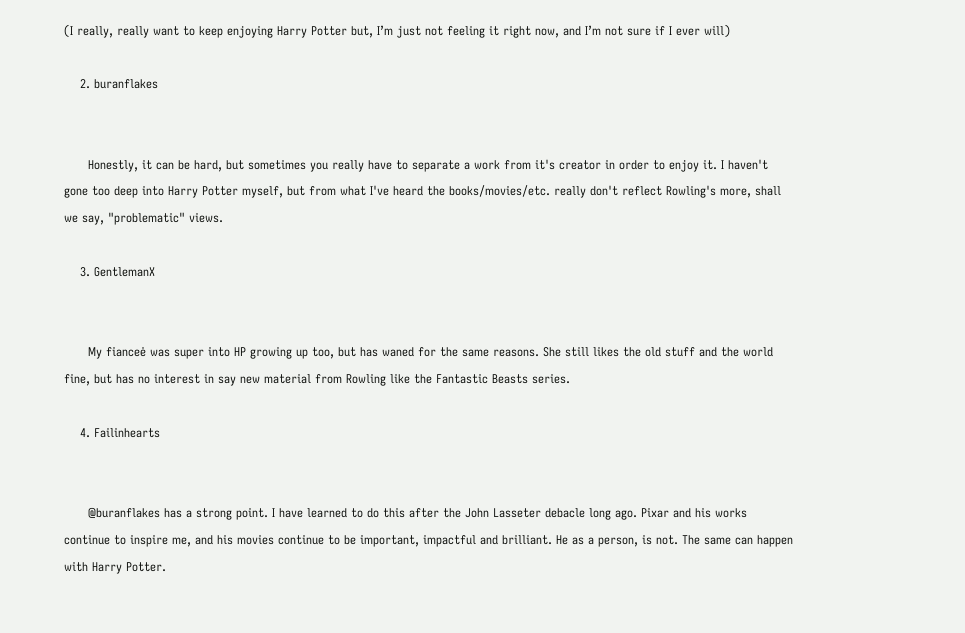(I really, really want to keep enjoying Harry Potter but, I’m just not feeling it right now, and I’m not sure if I ever will)

    2. buranflakes


      Honestly, it can be hard, but sometimes you really have to separate a work from it's creator in order to enjoy it. I haven't gone too deep into Harry Potter myself, but from what I've heard the books/movies/etc. really don't reflect Rowling's more, shall we say, "problematic" views.

    3. GentlemanX


      My fianceė was super into HP growing up too, but has waned for the same reasons. She still likes the old stuff and the world fine, but has no interest in say new material from Rowling like the Fantastic Beasts series.

    4. Failinhearts


      @buranflakes has a strong point. I have learned to do this after the John Lasseter debacle long ago. Pixar and his works continue to inspire me, and his movies continue to be important, impactful and brilliant. He as a person, is not. The same can happen with Harry Potter.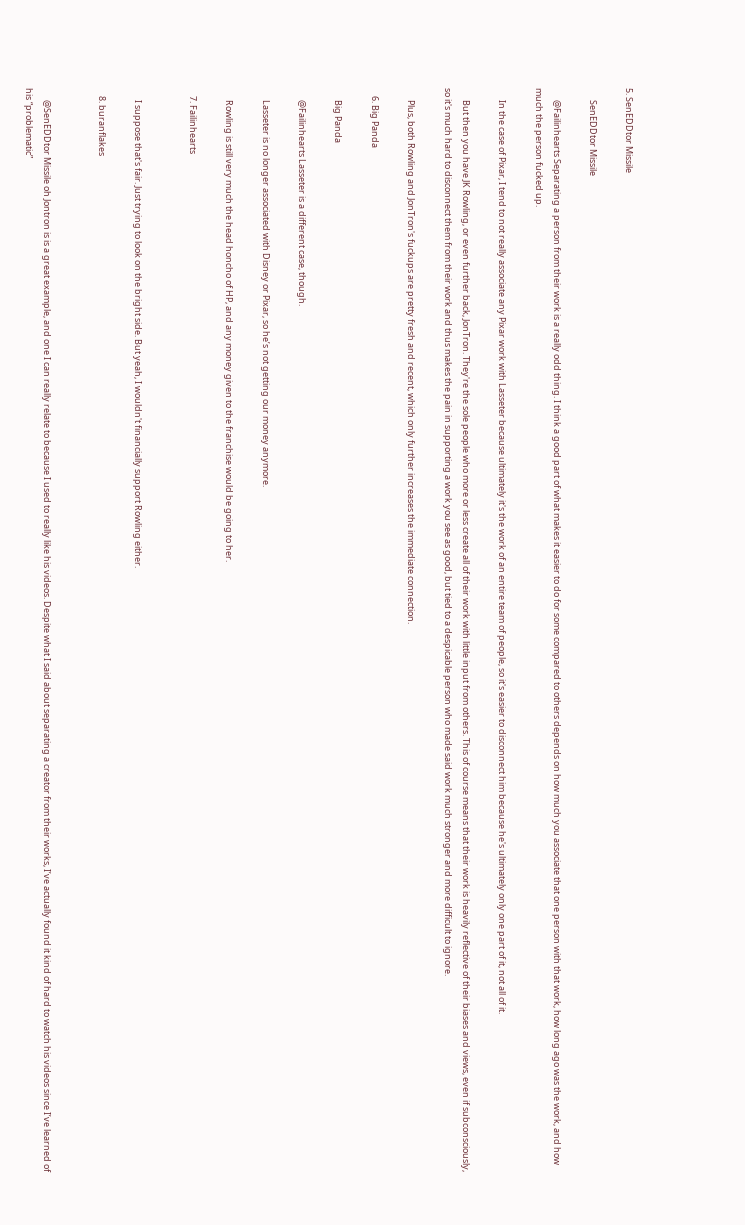5. SenEDDtor Missile

      SenEDDtor Missile

      @Failinhearts Separating a person from their work is a really odd thing. I think a good part of what makes it easier to do for some compared to others depends on how much you associate that one person with that work, how long ago was the work, and how much the person fucked up.

      In the case of Pixar, I tend to not really associate any Pixar work with Lasseter because ultimately it's the work of an entire team of people, so it's easier to disconnect him because he's ultimately only one part of it, not all of it.

      But then you have JK Rowling, or even further back, JonTron. They're the sole people who more or less create all of their work with little input from others. This of course means that their work is heavily reflective of their biases and views, even if subconsciously, so it's much hard to disconnect them from their work and thus makes the pain in supporting a work you see as good, but tied to a despicable person who made said work much stronger and more difficult to ignore.

      Plus, both Rowling and JonTron's fuckups are pretty fresh and recent, which only further increases the immediate connection.

    6. Big Panda

      Big Panda

      @Failinhearts Lasseter is a different case, though.

      Lasseter is no longer associated with Disney or Pixar, so he’s not getting our money anymore.

      Rowling is still very much the head honcho of HP, and any money given to the franchise would be going to her.

    7. Failinhearts


      I suppose that's fair. Just trying to look on the bright side. But yeah, I wouldn't financially support Rowling either.

    8. buranflakes


      @SenEDDtor Missile oh Jontron is is a great example, and one I can really relate to because I used to really like his videos. Despite what I said about separating a creator from their works, I’ve actually found it kind of hard to watch his videos since I’ve learned of his “problematic”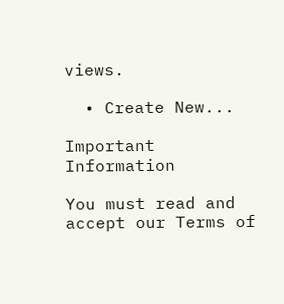views.

  • Create New...

Important Information

You must read and accept our Terms of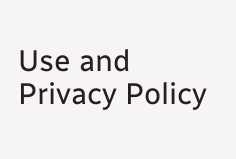Use and Privacy Policy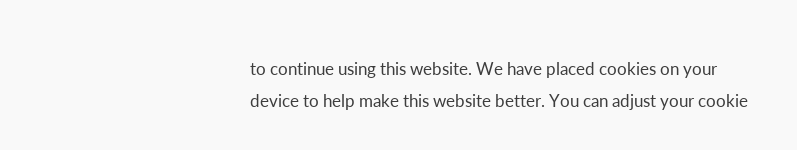to continue using this website. We have placed cookies on your device to help make this website better. You can adjust your cookie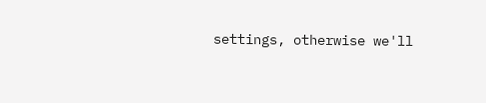settings, otherwise we'll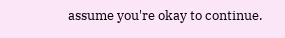assume you're okay to continue.